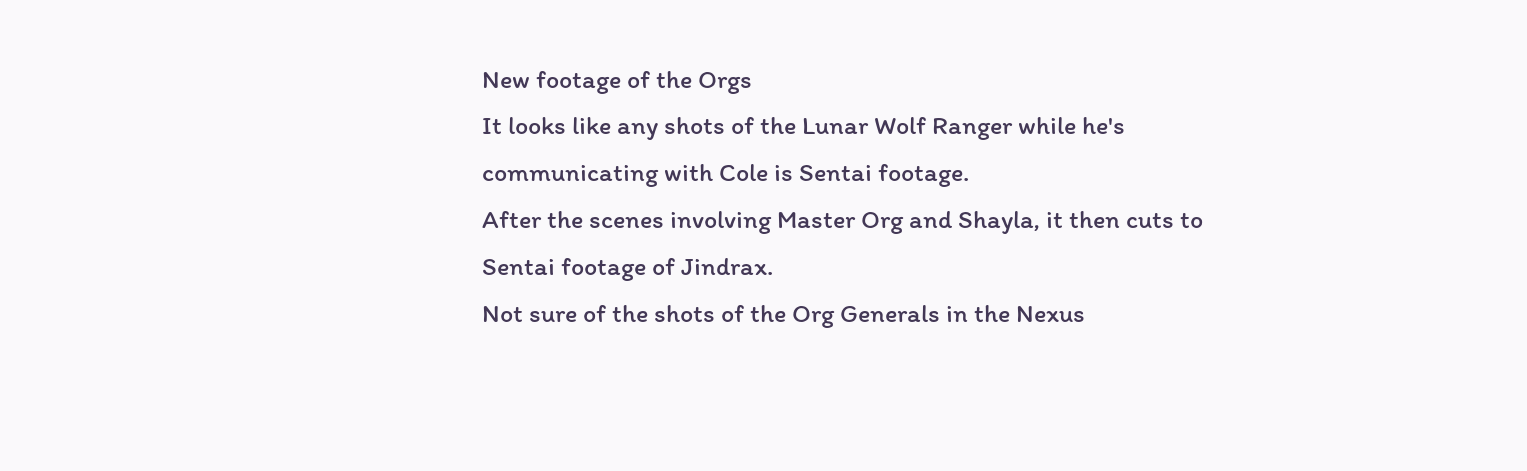New footage of the Orgs
It looks like any shots of the Lunar Wolf Ranger while he's communicating with Cole is Sentai footage.
After the scenes involving Master Org and Shayla, it then cuts to Sentai footage of Jindrax.
Not sure of the shots of the Org Generals in the Nexus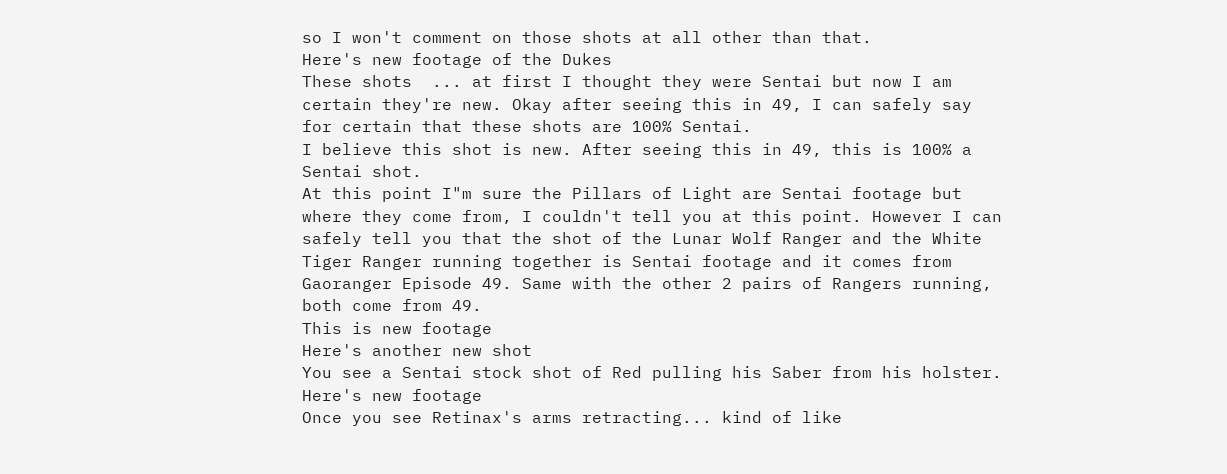so I won't comment on those shots at all other than that.
Here's new footage of the Dukes
These shots  ... at first I thought they were Sentai but now I am certain they're new. Okay after seeing this in 49, I can safely say for certain that these shots are 100% Sentai.
I believe this shot is new. After seeing this in 49, this is 100% a Sentai shot.
At this point I"m sure the Pillars of Light are Sentai footage but where they come from, I couldn't tell you at this point. However I can safely tell you that the shot of the Lunar Wolf Ranger and the White Tiger Ranger running together is Sentai footage and it comes from Gaoranger Episode 49. Same with the other 2 pairs of Rangers running, both come from 49.
This is new footage
Here's another new shot
You see a Sentai stock shot of Red pulling his Saber from his holster.
Here's new footage
Once you see Retinax's arms retracting... kind of like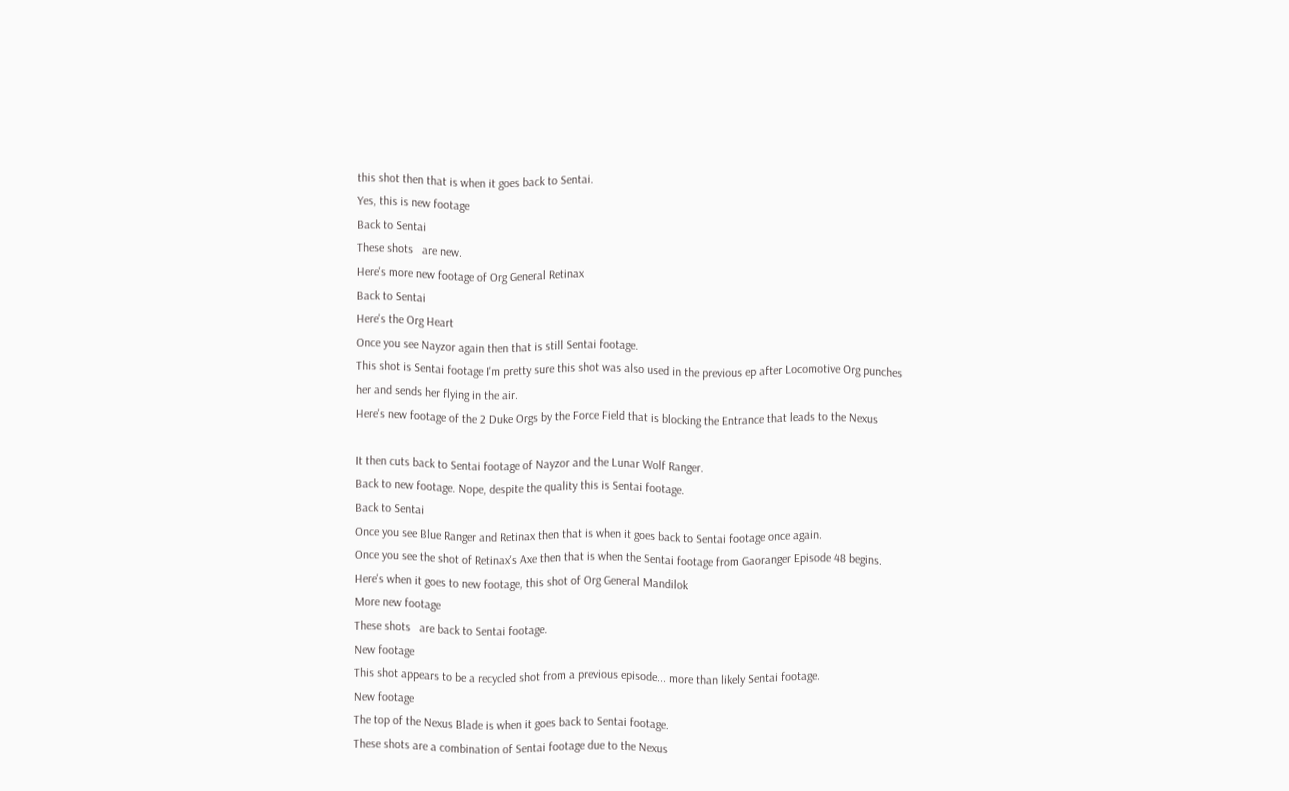this shot then that is when it goes back to Sentai.
Yes, this is new footage
Back to Sentai
These shots   are new.
Here's more new footage of Org General Retinax
Back to Sentai
Here's the Org Heart
Once you see Nayzor again then that is still Sentai footage.
This shot is Sentai footage I'm pretty sure this shot was also used in the previous ep after Locomotive Org punches her and sends her flying in the air.
Here's new footage of the 2 Duke Orgs by the Force Field that is blocking the Entrance that leads to the Nexus

It then cuts back to Sentai footage of Nayzor and the Lunar Wolf Ranger.
Back to new footage. Nope, despite the quality this is Sentai footage.
Back to Sentai
Once you see Blue Ranger and Retinax then that is when it goes back to Sentai footage once again.
Once you see the shot of Retinax's Axe then that is when the Sentai footage from Gaoranger Episode 48 begins.
Here's when it goes to new footage, this shot of Org General Mandilok
More new footage
These shots   are back to Sentai footage.
New footage
This shot appears to be a recycled shot from a previous episode... more than likely Sentai footage.
New footage
The top of the Nexus Blade is when it goes back to Sentai footage.
These shots are a combination of Sentai footage due to the Nexus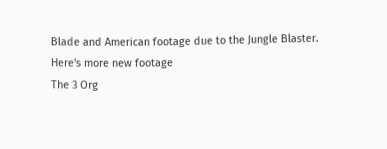Blade and American footage due to the Jungle Blaster.
Here's more new footage
The 3 Org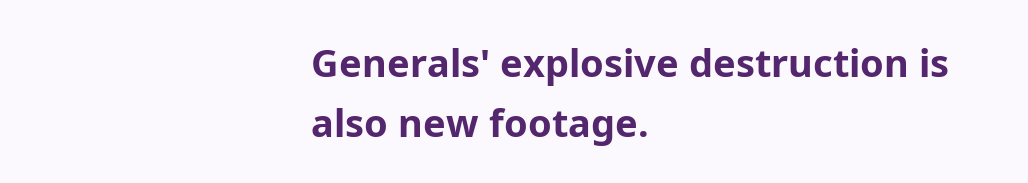Generals' explosive destruction is also new footage.